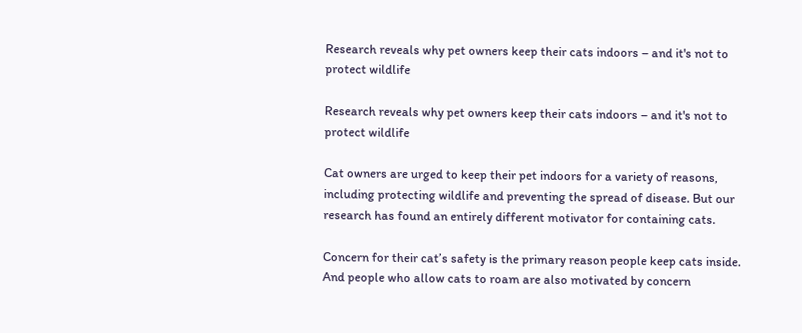Research reveals why pet owners keep their cats indoors – and it's not to protect wildlife

Research reveals why pet owners keep their cats indoors – and it's not to protect wildlife

Cat owners are urged to keep their pet indoors for a variety of reasons, including protecting wildlife and preventing the spread of disease. But our research has found an entirely different motivator for containing cats.

Concern for their cat’s safety is the primary reason people keep cats inside. And people who allow cats to roam are also motivated by concern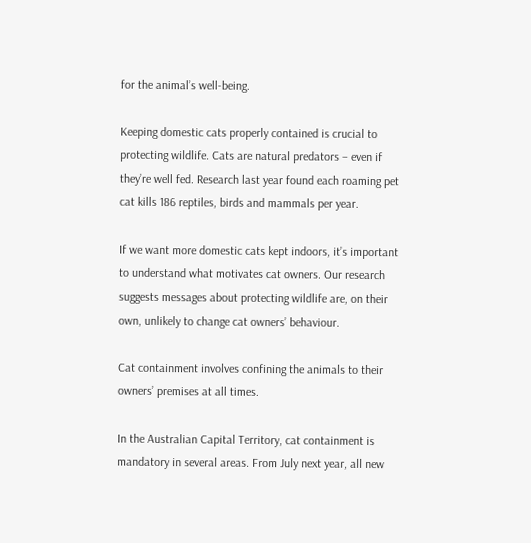for the animal’s well-being.

Keeping domestic cats properly contained is crucial to protecting wildlife. Cats are natural predators – even if they’re well fed. Research last year found each roaming pet cat kills 186 reptiles, birds and mammals per year.

If we want more domestic cats kept indoors, it’s important to understand what motivates cat owners. Our research suggests messages about protecting wildlife are, on their own, unlikely to change cat owners’ behaviour.

Cat containment involves confining the animals to their owners’ premises at all times.

In the Australian Capital Territory, cat containment is mandatory in several areas. From July next year, all new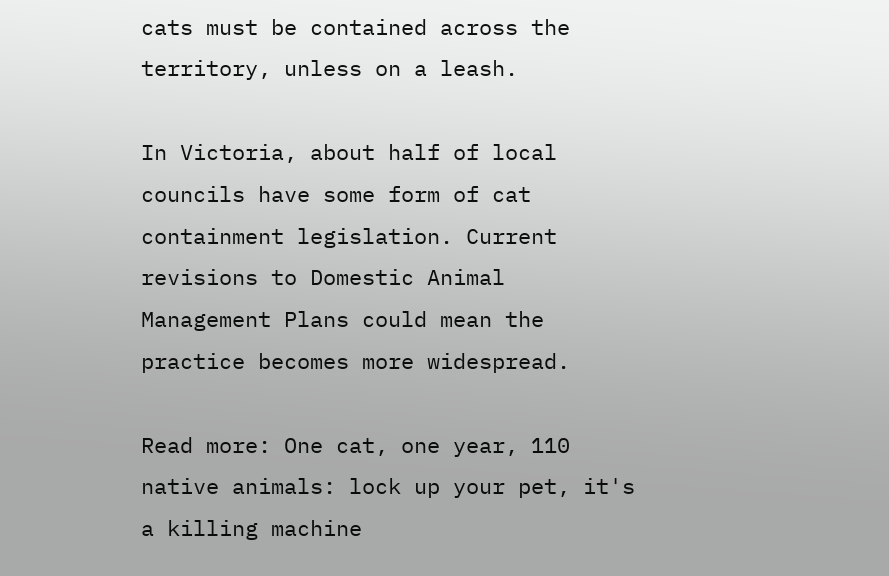cats must be contained across the territory, unless on a leash.

In Victoria, about half of local councils have some form of cat containment legislation. Current revisions to Domestic Animal Management Plans could mean the practice becomes more widespread.

Read more: One cat, one year, 110 native animals: lock up your pet, it's a killing machine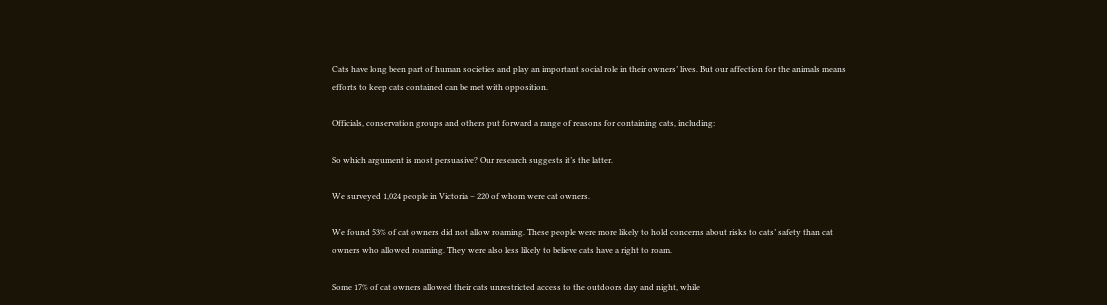Cats have long been part of human societies and play an important social role in their owners’ lives. But our affection for the animals means efforts to keep cats contained can be met with opposition.

Officials, conservation groups and others put forward a range of reasons for containing cats, including:

So which argument is most persuasive? Our research suggests it’s the latter.

We surveyed 1,024 people in Victoria – 220 of whom were cat owners.

We found 53% of cat owners did not allow roaming. These people were more likely to hold concerns about risks to cats’ safety than cat owners who allowed roaming. They were also less likely to believe cats have a right to roam.

Some 17% of cat owners allowed their cats unrestricted access to the outdoors day and night, while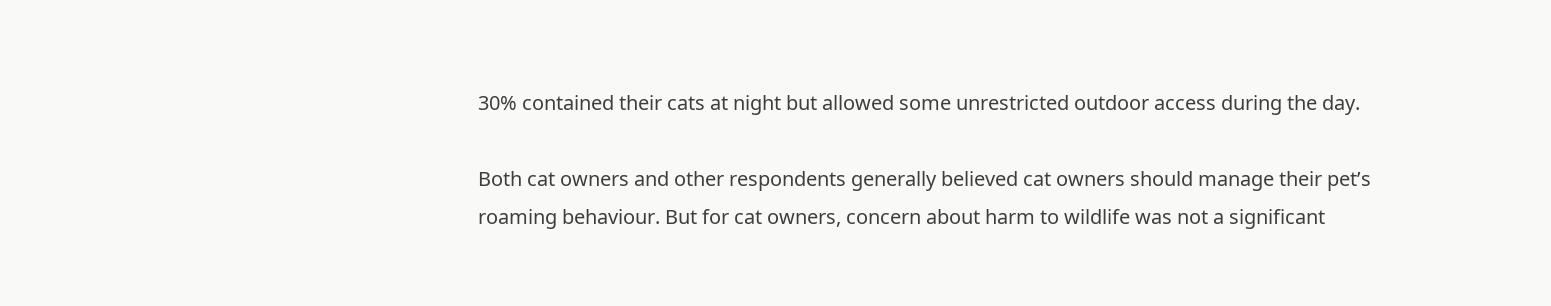30% contained their cats at night but allowed some unrestricted outdoor access during the day.

Both cat owners and other respondents generally believed cat owners should manage their pet’s roaming behaviour. But for cat owners, concern about harm to wildlife was not a significant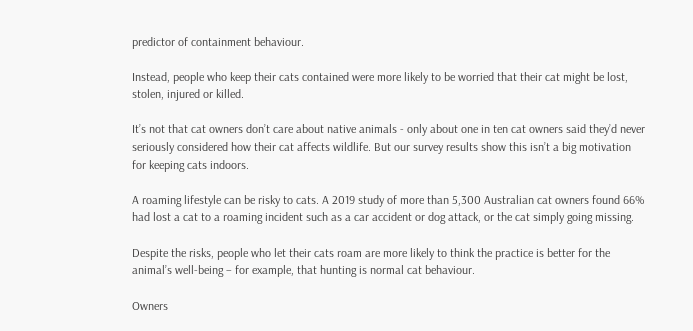predictor of containment behaviour.

Instead, people who keep their cats contained were more likely to be worried that their cat might be lost, stolen, injured or killed.

It’s not that cat owners don’t care about native animals - only about one in ten cat owners said they’d never seriously considered how their cat affects wildlife. But our survey results show this isn’t a big motivation for keeping cats indoors.

A roaming lifestyle can be risky to cats. A 2019 study of more than 5,300 Australian cat owners found 66% had lost a cat to a roaming incident such as a car accident or dog attack, or the cat simply going missing.

Despite the risks, people who let their cats roam are more likely to think the practice is better for the animal’s well-being – for example, that hunting is normal cat behaviour.

Owners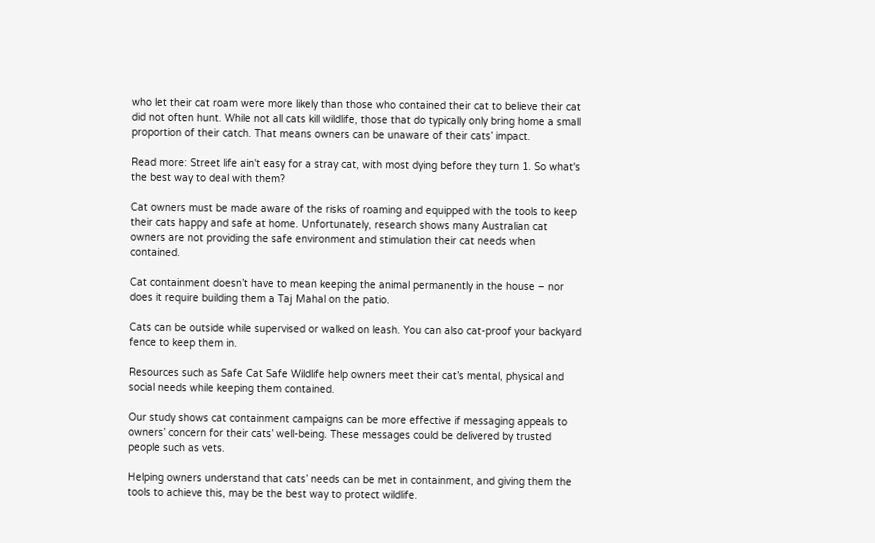who let their cat roam were more likely than those who contained their cat to believe their cat did not often hunt. While not all cats kill wildlife, those that do typically only bring home a small proportion of their catch. That means owners can be unaware of their cats’ impact.

Read more: Street life ain't easy for a stray cat, with most dying before they turn 1. So what's the best way to deal with them?

Cat owners must be made aware of the risks of roaming and equipped with the tools to keep their cats happy and safe at home. Unfortunately, research shows many Australian cat owners are not providing the safe environment and stimulation their cat needs when contained.

Cat containment doesn’t have to mean keeping the animal permanently in the house – nor does it require building them a Taj Mahal on the patio.

Cats can be outside while supervised or walked on leash. You can also cat-proof your backyard fence to keep them in.

Resources such as Safe Cat Safe Wildlife help owners meet their cat’s mental, physical and social needs while keeping them contained.

Our study shows cat containment campaigns can be more effective if messaging appeals to owners’ concern for their cats’ well-being. These messages could be delivered by trusted people such as vets.

Helping owners understand that cats’ needs can be met in containment, and giving them the tools to achieve this, may be the best way to protect wildlife.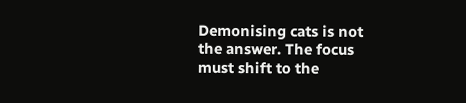Demonising cats is not the answer. The focus must shift to the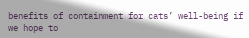benefits of containment for cats’ well-being if we hope to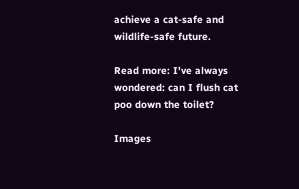achieve a cat-safe and wildlife-safe future.

Read more: I've always wondered: can I flush cat poo down the toilet?

Images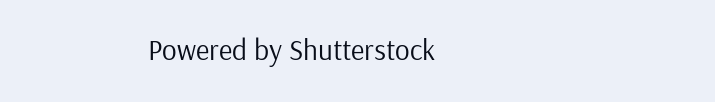Powered by Shutterstock